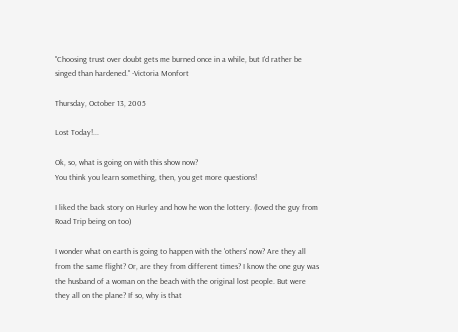"Choosing trust over doubt gets me burned once in a while, but I'd rather be singed than hardened." -Victoria Monfort

Thursday, October 13, 2005

Lost Today!...

Ok, so, what is going on with this show now?
You think you learn something, then, you get more questions!

I liked the back story on Hurley and how he won the lottery. (loved the guy from Road Trip being on too)

I wonder what on earth is going to happen with the 'others' now? Are they all from the same flight? Or, are they from different times? I know the one guy was the husband of a woman on the beach with the original lost people. But were they all on the plane? If so, why is that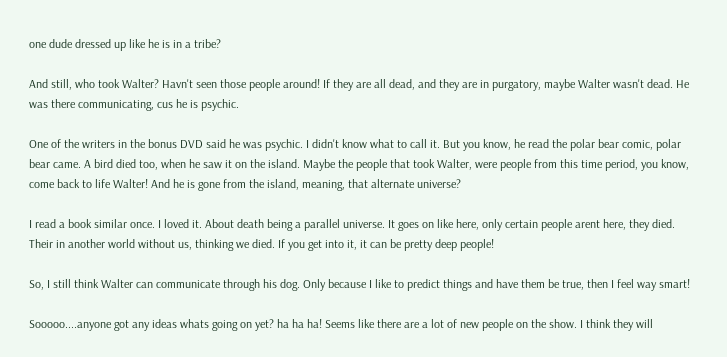one dude dressed up like he is in a tribe?

And still, who took Walter? Havn't seen those people around! If they are all dead, and they are in purgatory, maybe Walter wasn't dead. He was there communicating, cus he is psychic.

One of the writers in the bonus DVD said he was psychic. I didn't know what to call it. But you know, he read the polar bear comic, polar bear came. A bird died too, when he saw it on the island. Maybe the people that took Walter, were people from this time period, you know, come back to life Walter! And he is gone from the island, meaning, that alternate universe?

I read a book similar once. I loved it. About death being a parallel universe. It goes on like here, only certain people arent here, they died. Their in another world without us, thinking we died. If you get into it, it can be pretty deep people!

So, I still think Walter can communicate through his dog. Only because I like to predict things and have them be true, then I feel way smart!

Sooooo....anyone got any ideas whats going on yet? ha ha ha! Seems like there are a lot of new people on the show. I think they will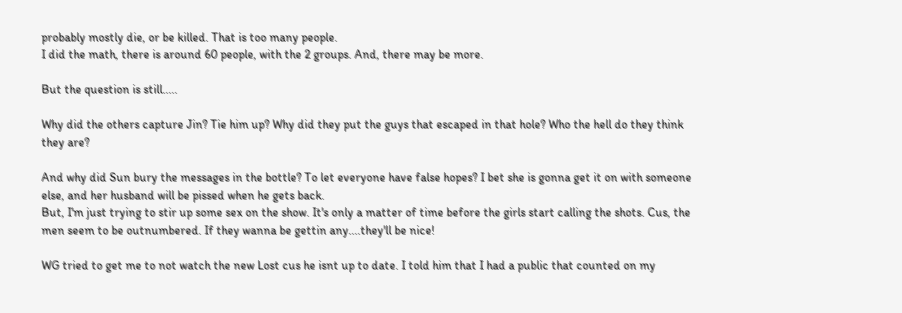probably mostly die, or be killed. That is too many people.
I did the math, there is around 60 people, with the 2 groups. And, there may be more.

But the question is still.....

Why did the others capture Jin? Tie him up? Why did they put the guys that escaped in that hole? Who the hell do they think they are?

And why did Sun bury the messages in the bottle? To let everyone have false hopes? I bet she is gonna get it on with someone else, and her husband will be pissed when he gets back.
But, I'm just trying to stir up some sex on the show. It's only a matter of time before the girls start calling the shots. Cus, the men seem to be outnumbered. If they wanna be gettin any....they'll be nice!

WG tried to get me to not watch the new Lost cus he isnt up to date. I told him that I had a public that counted on my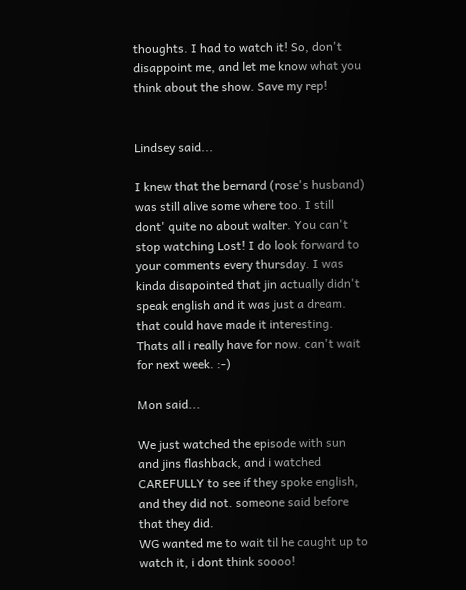thoughts. I had to watch it! So, don't disappoint me, and let me know what you think about the show. Save my rep!


Lindsey said...

I knew that the bernard (rose's husband) was still alive some where too. I still dont' quite no about walter. You can't stop watching Lost! I do look forward to your comments every thursday. I was kinda disapointed that jin actually didn't speak english and it was just a dream. that could have made it interesting. Thats all i really have for now. can't wait for next week. :-)

Mon said...

We just watched the episode with sun and jins flashback, and i watched CAREFULLY to see if they spoke english, and they did not. someone said before that they did.
WG wanted me to wait til he caught up to watch it, i dont think soooo!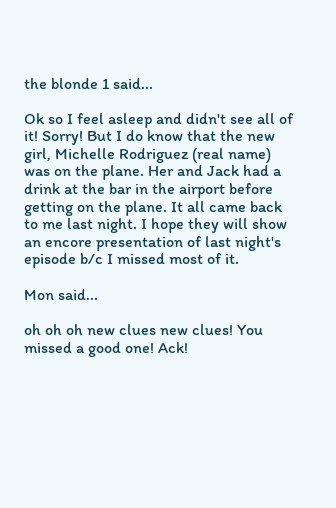the blonde 1 said...

Ok so I feel asleep and didn't see all of it! Sorry! But I do know that the new girl, Michelle Rodriguez (real name) was on the plane. Her and Jack had a drink at the bar in the airport before getting on the plane. It all came back to me last night. I hope they will show an encore presentation of last night's episode b/c I missed most of it.

Mon said...

oh oh oh new clues new clues! You missed a good one! Ack!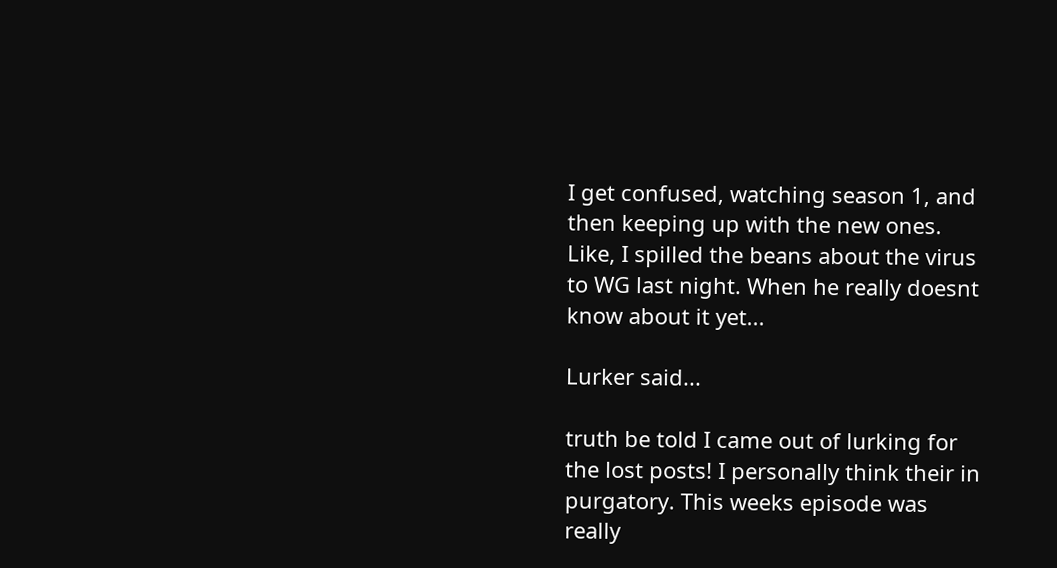I get confused, watching season 1, and then keeping up with the new ones. Like, I spilled the beans about the virus to WG last night. When he really doesnt know about it yet...

Lurker said...

truth be told I came out of lurking for the lost posts! I personally think their in purgatory. This weeks episode was really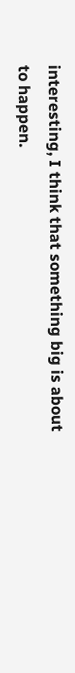interesting, I think that something big is about to happen.